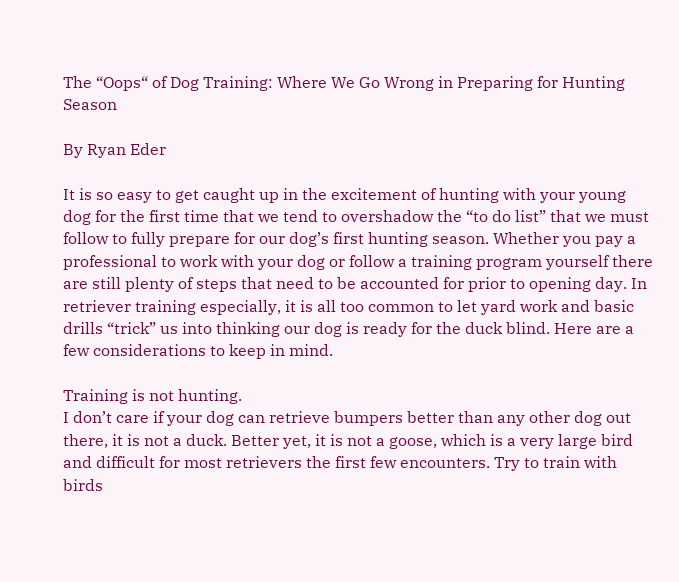The “Oops“ of Dog Training: Where We Go Wrong in Preparing for Hunting Season

By Ryan Eder

It is so easy to get caught up in the excitement of hunting with your young dog for the first time that we tend to overshadow the “to do list” that we must follow to fully prepare for our dog’s first hunting season. Whether you pay a professional to work with your dog or follow a training program yourself there are still plenty of steps that need to be accounted for prior to opening day. In retriever training especially, it is all too common to let yard work and basic drills “trick” us into thinking our dog is ready for the duck blind. Here are a few considerations to keep in mind.

Training is not hunting.
I don’t care if your dog can retrieve bumpers better than any other dog out there, it is not a duck. Better yet, it is not a goose, which is a very large bird and difficult for most retrievers the first few encounters. Try to train with birds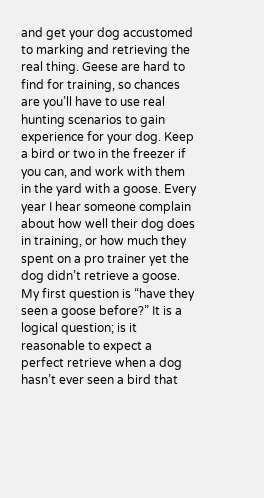and get your dog accustomed to marking and retrieving the real thing. Geese are hard to find for training, so chances are you’ll have to use real hunting scenarios to gain experience for your dog. Keep a bird or two in the freezer if you can, and work with them in the yard with a goose. Every year I hear someone complain about how well their dog does in training, or how much they spent on a pro trainer yet the dog didn’t retrieve a goose. My first question is “have they seen a goose before?” It is a logical question; is it reasonable to expect a perfect retrieve when a dog hasn’t ever seen a bird that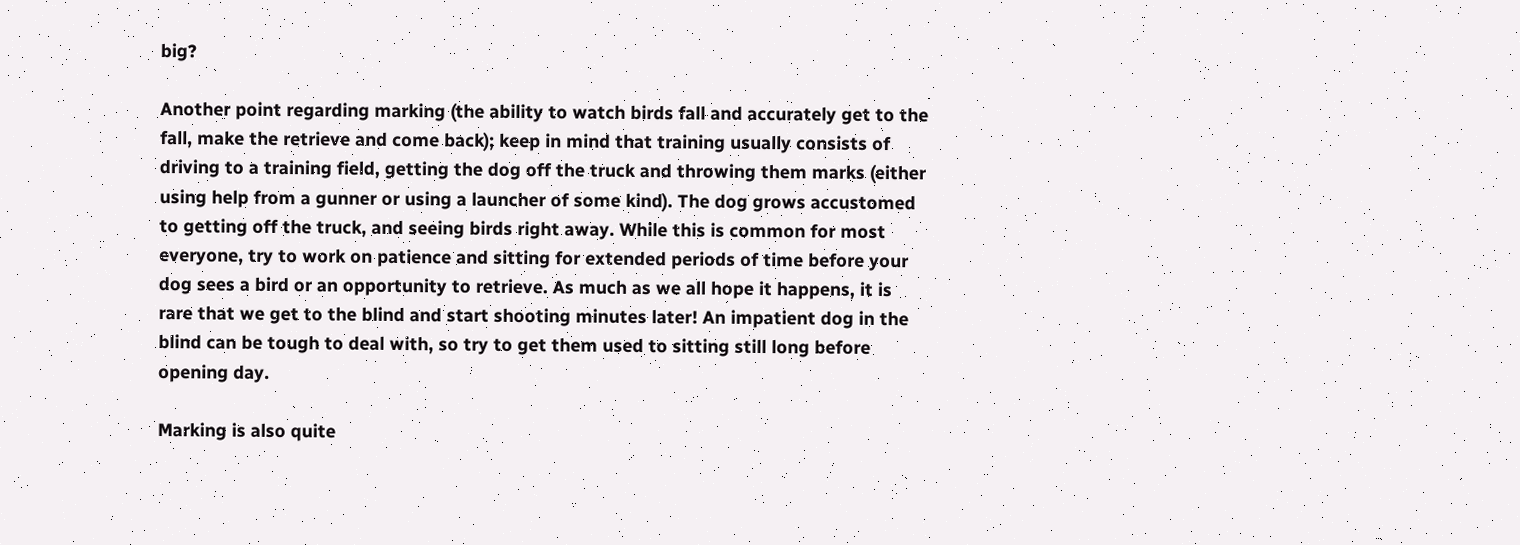big?

Another point regarding marking (the ability to watch birds fall and accurately get to the fall, make the retrieve and come back); keep in mind that training usually consists of driving to a training field, getting the dog off the truck and throwing them marks (either using help from a gunner or using a launcher of some kind). The dog grows accustomed to getting off the truck, and seeing birds right away. While this is common for most everyone, try to work on patience and sitting for extended periods of time before your dog sees a bird or an opportunity to retrieve. As much as we all hope it happens, it is rare that we get to the blind and start shooting minutes later! An impatient dog in the blind can be tough to deal with, so try to get them used to sitting still long before opening day.

Marking is also quite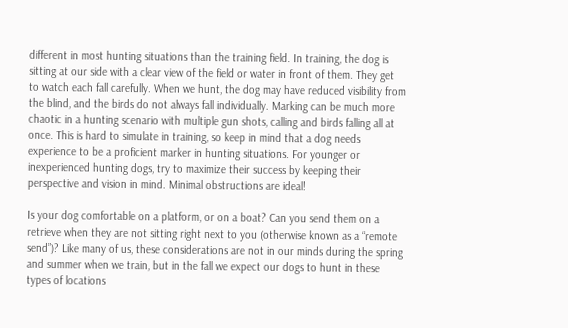different in most hunting situations than the training field. In training, the dog is sitting at our side with a clear view of the field or water in front of them. They get to watch each fall carefully. When we hunt, the dog may have reduced visibility from the blind, and the birds do not always fall individually. Marking can be much more chaotic in a hunting scenario with multiple gun shots, calling and birds falling all at once. This is hard to simulate in training, so keep in mind that a dog needs experience to be a proficient marker in hunting situations. For younger or inexperienced hunting dogs, try to maximize their success by keeping their perspective and vision in mind. Minimal obstructions are ideal!

Is your dog comfortable on a platform, or on a boat? Can you send them on a retrieve when they are not sitting right next to you (otherwise known as a “remote send”)? Like many of us, these considerations are not in our minds during the spring and summer when we train, but in the fall we expect our dogs to hunt in these types of locations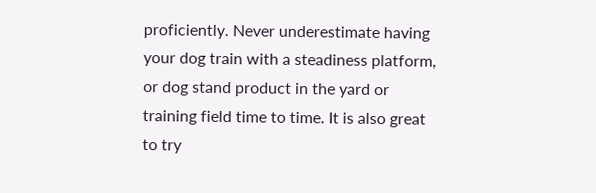proficiently. Never underestimate having your dog train with a steadiness platform, or dog stand product in the yard or training field time to time. It is also great to try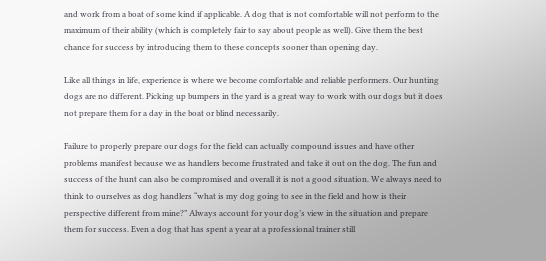and work from a boat of some kind if applicable. A dog that is not comfortable will not perform to the maximum of their ability (which is completely fair to say about people as well). Give them the best chance for success by introducing them to these concepts sooner than opening day.

Like all things in life, experience is where we become comfortable and reliable performers. Our hunting dogs are no different. Picking up bumpers in the yard is a great way to work with our dogs but it does not prepare them for a day in the boat or blind necessarily.

Failure to properly prepare our dogs for the field can actually compound issues and have other problems manifest because we as handlers become frustrated and take it out on the dog. The fun and success of the hunt can also be compromised and overall it is not a good situation. We always need to think to ourselves as dog handlers “what is my dog going to see in the field and how is their perspective different from mine?” Always account for your dog’s view in the situation and prepare them for success. Even a dog that has spent a year at a professional trainer still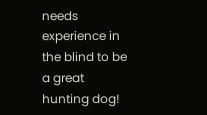needs experience in the blind to be a great hunting dog!